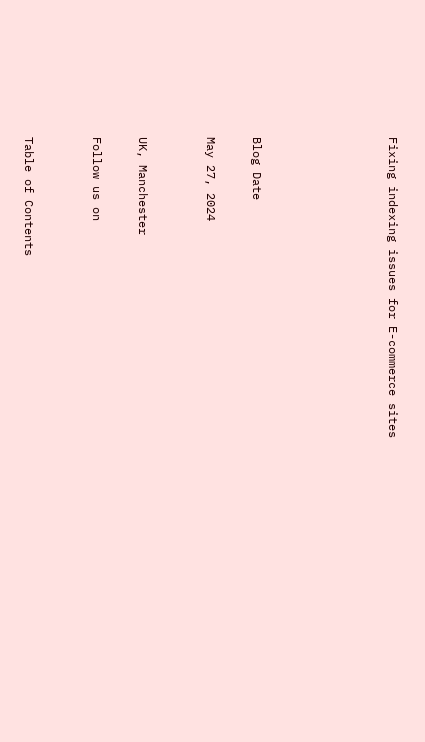Fixing indexing issues for E-commerce sites





Blog Date

May 27, 2024


UK, Manchester

Follow us on


Table of Contents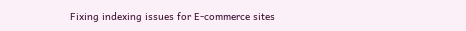Fixing indexing issues for E-commerce sites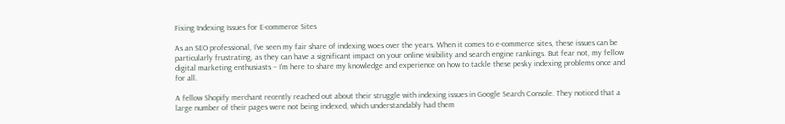Fixing Indexing Issues for E-commerce Sites

As an SEO professional, I’ve seen my fair share of indexing woes over the years. When it comes to e-commerce sites, these issues can be particularly frustrating, as they can have a significant impact on your online visibility and search engine rankings. But fear not, my fellow digital marketing enthusiasts – I’m here to share my knowledge and experience on how to tackle these pesky indexing problems once and for all.

A fellow Shopify merchant recently reached out about their struggle with indexing issues in Google Search Console. They noticed that a large number of their pages were not being indexed, which understandably had them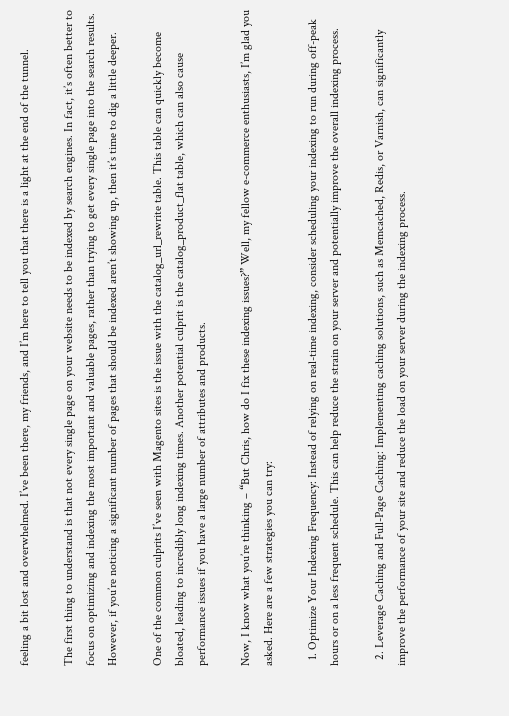feeling a bit lost and overwhelmed. I’ve been there, my friends, and I’m here to tell you that there is a light at the end of the tunnel.

The first thing to understand is that not every single page on your website needs to be indexed by search engines. In fact, it’s often better to focus on optimizing and indexing the most important and valuable pages, rather than trying to get every single page into the search results. However, if you’re noticing a significant number of pages that should be indexed aren’t showing up, then it’s time to dig a little deeper.

One of the common culprits I’ve seen with Magento sites is the issue with the catalog_url_rewrite table. This table can quickly become bloated, leading to incredibly long indexing times. Another potential culprit is the catalog_product_flat table, which can also cause performance issues if you have a large number of attributes and products.

Now, I know what you’re thinking – “But Chris, how do I fix these indexing issues?” Well, my fellow e-commerce enthusiasts, I’m glad you asked. Here are a few strategies you can try:

  1. Optimize Your Indexing Frequency: Instead of relying on real-time indexing, consider scheduling your indexing to run during off-peak hours or on a less frequent schedule. This can help reduce the strain on your server and potentially improve the overall indexing process.

  2. Leverage Caching and Full-Page Caching: Implementing caching solutions, such as Memcached, Redis, or Varnish, can significantly improve the performance of your site and reduce the load on your server during the indexing process.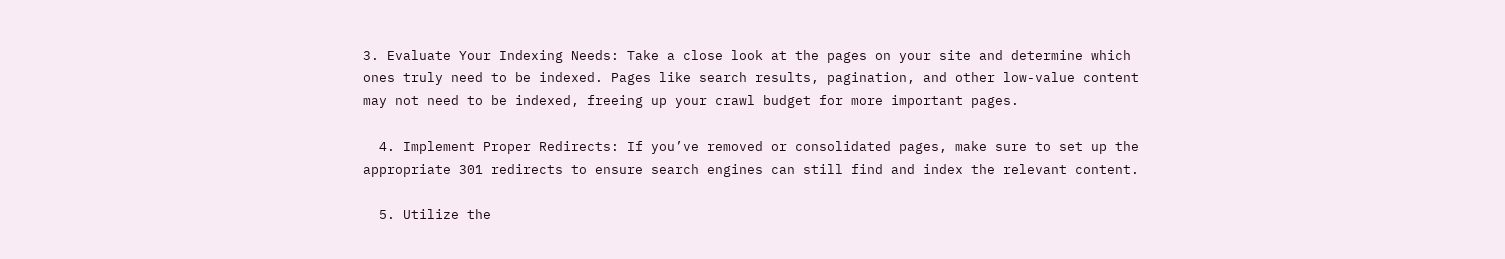3. Evaluate Your Indexing Needs: Take a close look at the pages on your site and determine which ones truly need to be indexed. Pages like search results, pagination, and other low-value content may not need to be indexed, freeing up your crawl budget for more important pages.

  4. Implement Proper Redirects: If you’ve removed or consolidated pages, make sure to set up the appropriate 301 redirects to ensure search engines can still find and index the relevant content.

  5. Utilize the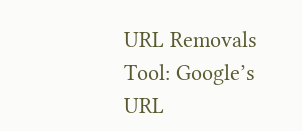URL Removals Tool: Google’s URL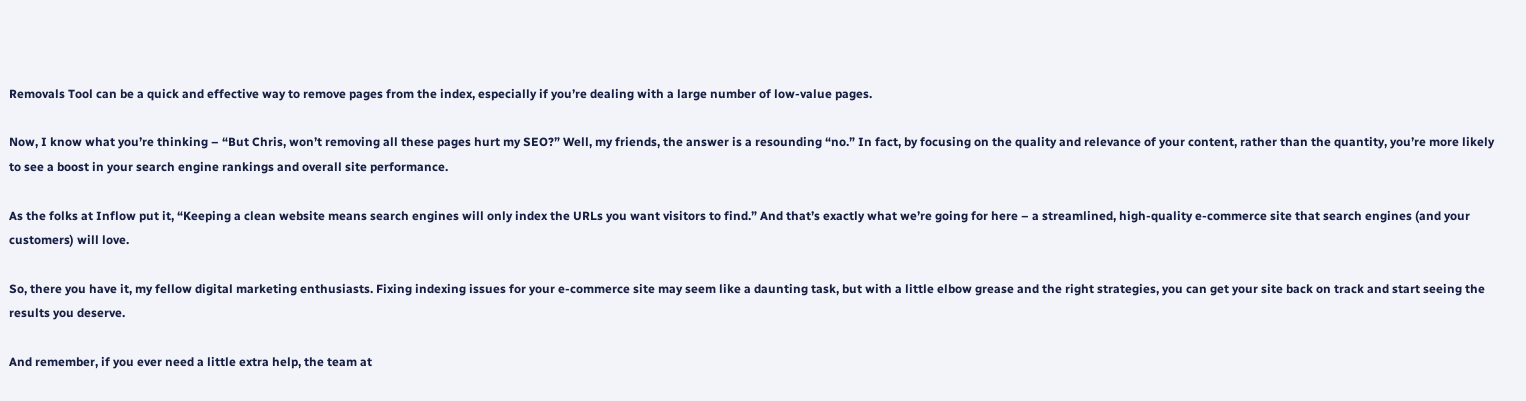Removals Tool can be a quick and effective way to remove pages from the index, especially if you’re dealing with a large number of low-value pages.

Now, I know what you’re thinking – “But Chris, won’t removing all these pages hurt my SEO?” Well, my friends, the answer is a resounding “no.” In fact, by focusing on the quality and relevance of your content, rather than the quantity, you’re more likely to see a boost in your search engine rankings and overall site performance.

As the folks at Inflow put it, “Keeping a clean website means search engines will only index the URLs you want visitors to find.” And that’s exactly what we’re going for here – a streamlined, high-quality e-commerce site that search engines (and your customers) will love.

So, there you have it, my fellow digital marketing enthusiasts. Fixing indexing issues for your e-commerce site may seem like a daunting task, but with a little elbow grease and the right strategies, you can get your site back on track and start seeing the results you deserve.

And remember, if you ever need a little extra help, the team at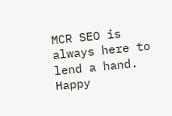MCR SEO is always here to lend a hand. Happy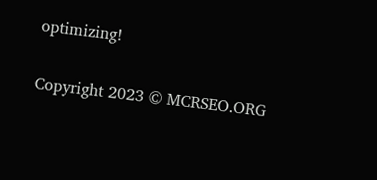optimizing!

Copyright 2023 © MCRSEO.ORG